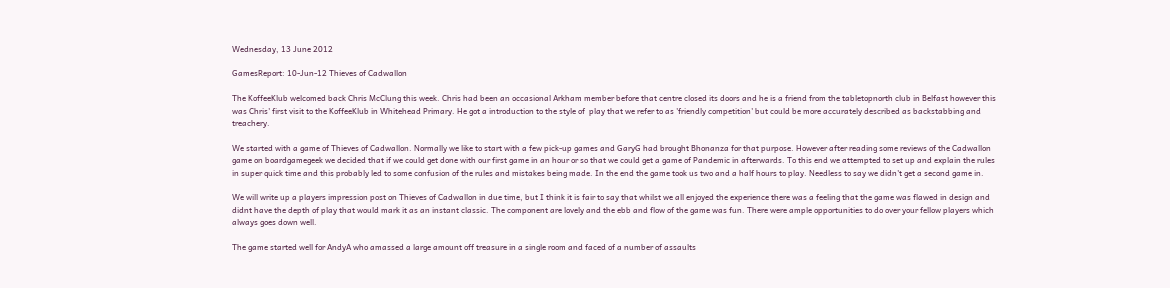Wednesday, 13 June 2012

GamesReport: 10-Jun-12 Thieves of Cadwallon

The KoffeeKlub welcomed back Chris McClung this week. Chris had been an occasional Arkham member before that centre closed its doors and he is a friend from the tabletopnorth club in Belfast however this was Chris' first visit to the KoffeeKlub in Whitehead Primary. He got a introduction to the style of  play that we refer to as 'friendly competition' but could be more accurately described as backstabbing and treachery.

We started with a game of Thieves of Cadwallon. Normally we like to start with a few pick-up games and GaryG had brought Bhonanza for that purpose. However after reading some reviews of the Cadwallon game on boardgamegeek we decided that if we could get done with our first game in an hour or so that we could get a game of Pandemic in afterwards. To this end we attempted to set up and explain the rules in super quick time and this probably led to some confusion of the rules and mistakes being made. In the end the game took us two and a half hours to play. Needless to say we didn't get a second game in.

We will write up a players impression post on Thieves of Cadwallon in due time, but I think it is fair to say that whilst we all enjoyed the experience there was a feeling that the game was flawed in design and didnt have the depth of play that would mark it as an instant classic. The component are lovely and the ebb and flow of the game was fun. There were ample opportunities to do over your fellow players which always goes down well.

The game started well for AndyA who amassed a large amount off treasure in a single room and faced of a number of assaults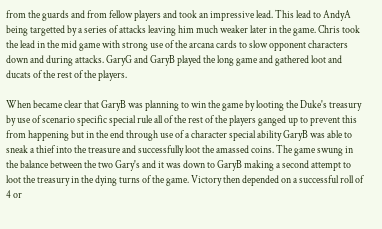from the guards and from fellow players and took an impressive lead. This lead to AndyA being targetted by a series of attacks leaving him much weaker later in the game. Chris took the lead in the mid game with strong use of the arcana cards to slow opponent characters down and during attacks. GaryG and GaryB played the long game and gathered loot and ducats of the rest of the players.

When became clear that GaryB was planning to win the game by looting the Duke's treasury by use of scenario specific special rule all of the rest of the players ganged up to prevent this from happening but in the end through use of a character special ability GaryB was able to sneak a thief into the treasure and successfully loot the amassed coins. The game swung in the balance between the two Gary's and it was down to GaryB making a second attempt to loot the treasury in the dying turns of the game. Victory then depended on a successful roll of 4 or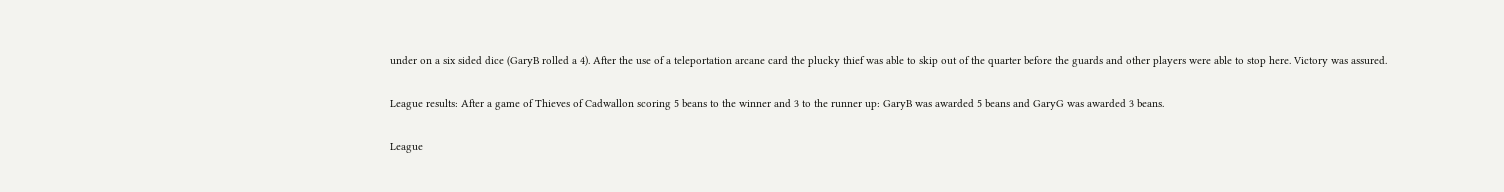under on a six sided dice (GaryB rolled a 4). After the use of a teleportation arcane card the plucky thief was able to skip out of the quarter before the guards and other players were able to stop here. Victory was assured.

League results: After a game of Thieves of Cadwallon scoring 5 beans to the winner and 3 to the runner up: GaryB was awarded 5 beans and GaryG was awarded 3 beans.

League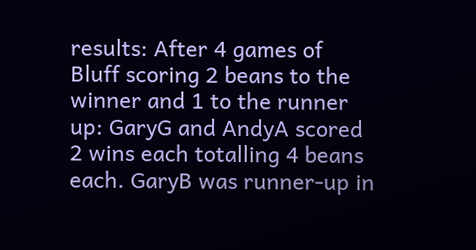results: After 4 games of Bluff scoring 2 beans to the winner and 1 to the runner up: GaryG and AndyA scored 2 wins each totalling 4 beans each. GaryB was runner-up in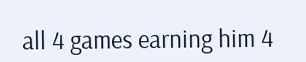all 4 games earning him 4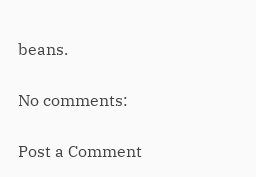beans.

No comments:

Post a Comment